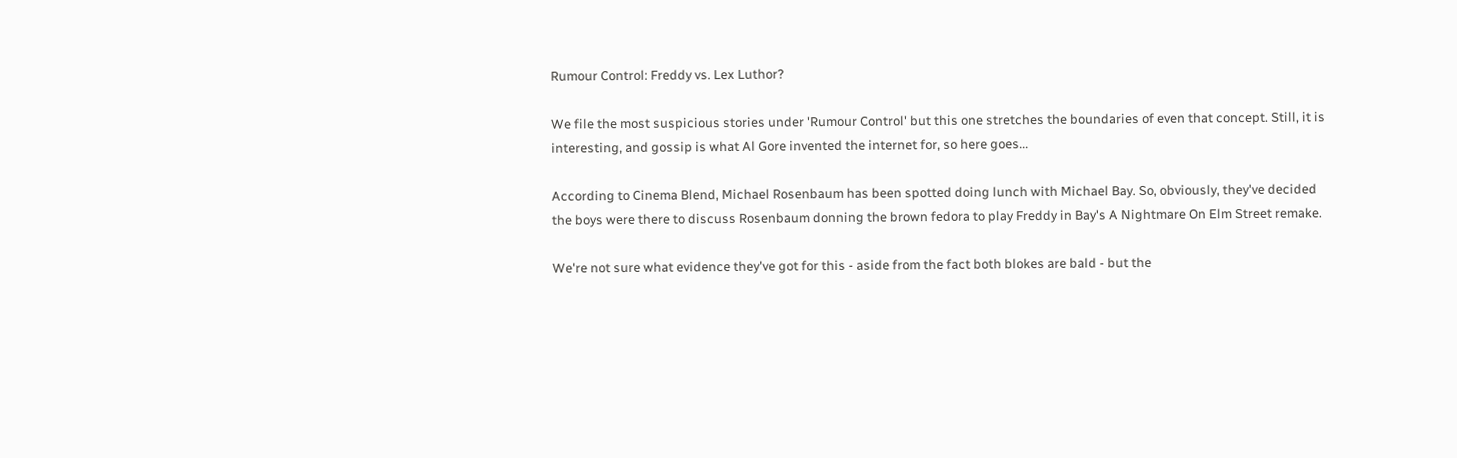Rumour Control: Freddy vs. Lex Luthor?

We file the most suspicious stories under 'Rumour Control' but this one stretches the boundaries of even that concept. Still, it is interesting, and gossip is what Al Gore invented the internet for, so here goes...

According to Cinema Blend, Michael Rosenbaum has been spotted doing lunch with Michael Bay. So, obviously, they've decided the boys were there to discuss Rosenbaum donning the brown fedora to play Freddy in Bay's A Nightmare On Elm Street remake.

We're not sure what evidence they've got for this - aside from the fact both blokes are bald - but the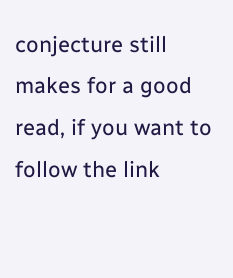conjecture still makes for a good read, if you want to follow the link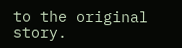to the original story.